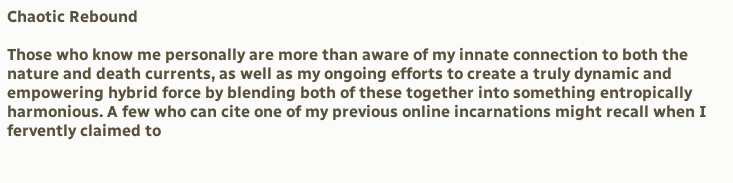Chaotic Rebound

Those who know me personally are more than aware of my innate connection to both the nature and death currents, as well as my ongoing efforts to create a truly dynamic and empowering hybrid force by blending both of these together into something entropically harmonious. A few who can cite one of my previous online incarnations might recall when I fervently claimed to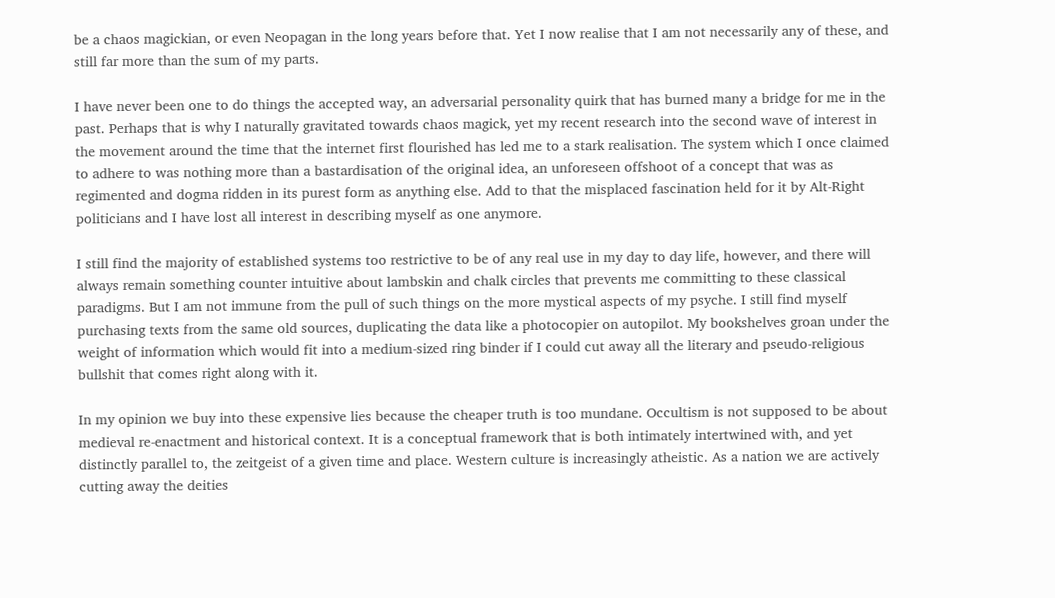be a chaos magickian, or even Neopagan in the long years before that. Yet I now realise that I am not necessarily any of these, and still far more than the sum of my parts.

I have never been one to do things the accepted way, an adversarial personality quirk that has burned many a bridge for me in the past. Perhaps that is why I naturally gravitated towards chaos magick, yet my recent research into the second wave of interest in the movement around the time that the internet first flourished has led me to a stark realisation. The system which I once claimed to adhere to was nothing more than a bastardisation of the original idea, an unforeseen offshoot of a concept that was as regimented and dogma ridden in its purest form as anything else. Add to that the misplaced fascination held for it by Alt-Right politicians and I have lost all interest in describing myself as one anymore.

I still find the majority of established systems too restrictive to be of any real use in my day to day life, however, and there will always remain something counter intuitive about lambskin and chalk circles that prevents me committing to these classical paradigms. But I am not immune from the pull of such things on the more mystical aspects of my psyche. I still find myself purchasing texts from the same old sources, duplicating the data like a photocopier on autopilot. My bookshelves groan under the weight of information which would fit into a medium-sized ring binder if I could cut away all the literary and pseudo-religious bullshit that comes right along with it.

In my opinion we buy into these expensive lies because the cheaper truth is too mundane. Occultism is not supposed to be about medieval re-enactment and historical context. It is a conceptual framework that is both intimately intertwined with, and yet distinctly parallel to, the zeitgeist of a given time and place. Western culture is increasingly atheistic. As a nation we are actively cutting away the deities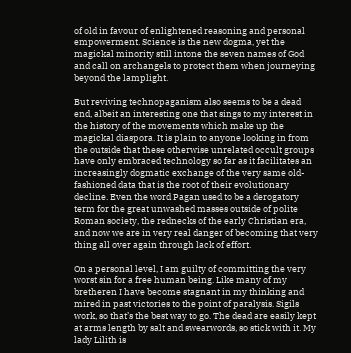of old in favour of enlightened reasoning and personal empowerment. Science is the new dogma, yet the magickal minority still intone the seven names of God and call on archangels to protect them when journeying beyond the lamplight.

But reviving technopaganism also seems to be a dead end, albeit an interesting one that sings to my interest in the history of the movements which make up the magickal diaspora. It is plain to anyone looking in from the outside that these otherwise unrelated occult groups have only embraced technology so far as it facilitates an increasingly dogmatic exchange of the very same old-fashioned data that is the root of their evolutionary decline. Even the word Pagan used to be a derogatory term for the great unwashed masses outside of polite Roman society, the rednecks of the early Christian era, and now we are in very real danger of becoming that very thing all over again through lack of effort.

On a personal level, I am guilty of committing the very worst sin for a free human being. Like many of my bretheren I have become stagnant in my thinking and mired in past victories to the point of paralysis. Sigils work, so that’s the best way to go. The dead are easily kept at arms length by salt and swearwords, so stick with it. My lady Lilith is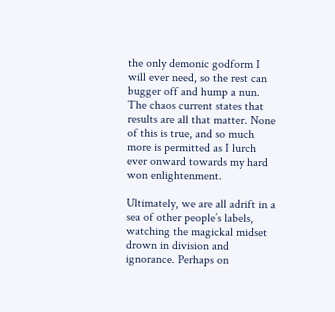the only demonic godform I will ever need, so the rest can bugger off and hump a nun. The chaos current states that results are all that matter. None of this is true, and so much more is permitted as I lurch ever onward towards my hard won enlightenment.

Ultimately, we are all adrift in a sea of other people’s labels, watching the magickal midset drown in division and ignorance. Perhaps on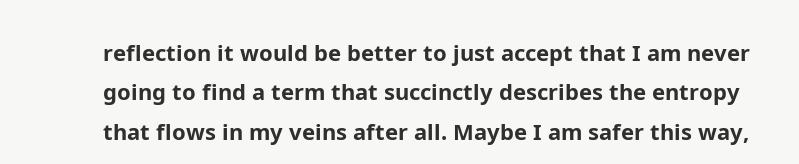reflection it would be better to just accept that I am never going to find a term that succinctly describes the entropy that flows in my veins after all. Maybe I am safer this way,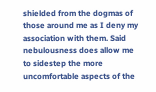shielded from the dogmas of those around me as I deny my association with them. Said nebulousness does allow me to sidestep the more uncomfortable aspects of the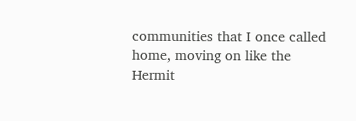communities that I once called home, moving on like the Hermit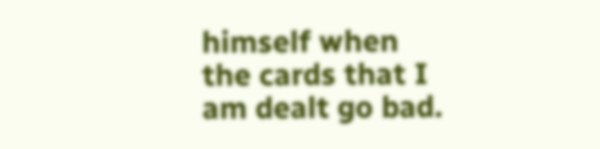himself when the cards that I am dealt go bad.